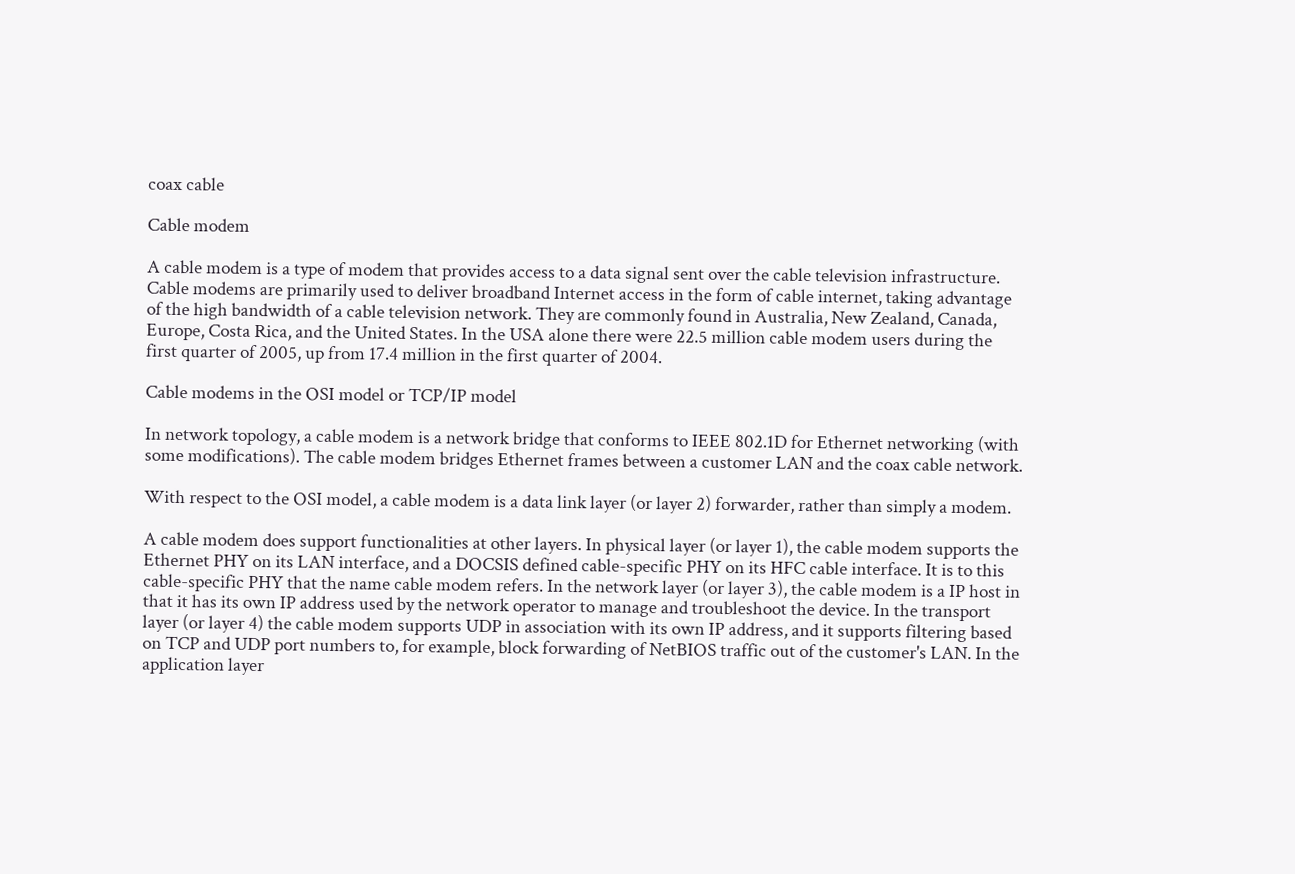coax cable

Cable modem

A cable modem is a type of modem that provides access to a data signal sent over the cable television infrastructure. Cable modems are primarily used to deliver broadband Internet access in the form of cable internet, taking advantage of the high bandwidth of a cable television network. They are commonly found in Australia, New Zealand, Canada, Europe, Costa Rica, and the United States. In the USA alone there were 22.5 million cable modem users during the first quarter of 2005, up from 17.4 million in the first quarter of 2004.

Cable modems in the OSI model or TCP/IP model

In network topology, a cable modem is a network bridge that conforms to IEEE 802.1D for Ethernet networking (with some modifications). The cable modem bridges Ethernet frames between a customer LAN and the coax cable network.

With respect to the OSI model, a cable modem is a data link layer (or layer 2) forwarder, rather than simply a modem.

A cable modem does support functionalities at other layers. In physical layer (or layer 1), the cable modem supports the Ethernet PHY on its LAN interface, and a DOCSIS defined cable-specific PHY on its HFC cable interface. It is to this cable-specific PHY that the name cable modem refers. In the network layer (or layer 3), the cable modem is a IP host in that it has its own IP address used by the network operator to manage and troubleshoot the device. In the transport layer (or layer 4) the cable modem supports UDP in association with its own IP address, and it supports filtering based on TCP and UDP port numbers to, for example, block forwarding of NetBIOS traffic out of the customer's LAN. In the application layer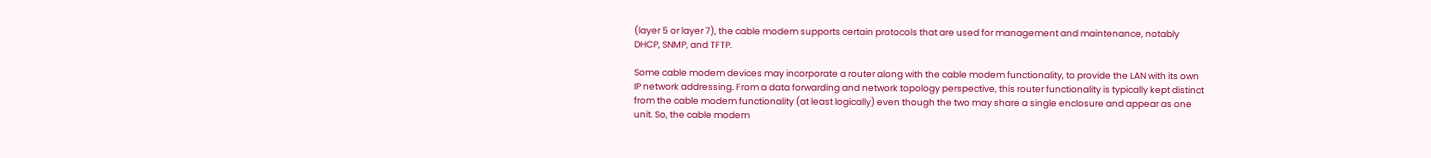(layer 5 or layer 7), the cable modem supports certain protocols that are used for management and maintenance, notably DHCP, SNMP, and TFTP.

Some cable modem devices may incorporate a router along with the cable modem functionality, to provide the LAN with its own IP network addressing. From a data forwarding and network topology perspective, this router functionality is typically kept distinct from the cable modem functionality (at least logically) even though the two may share a single enclosure and appear as one unit. So, the cable modem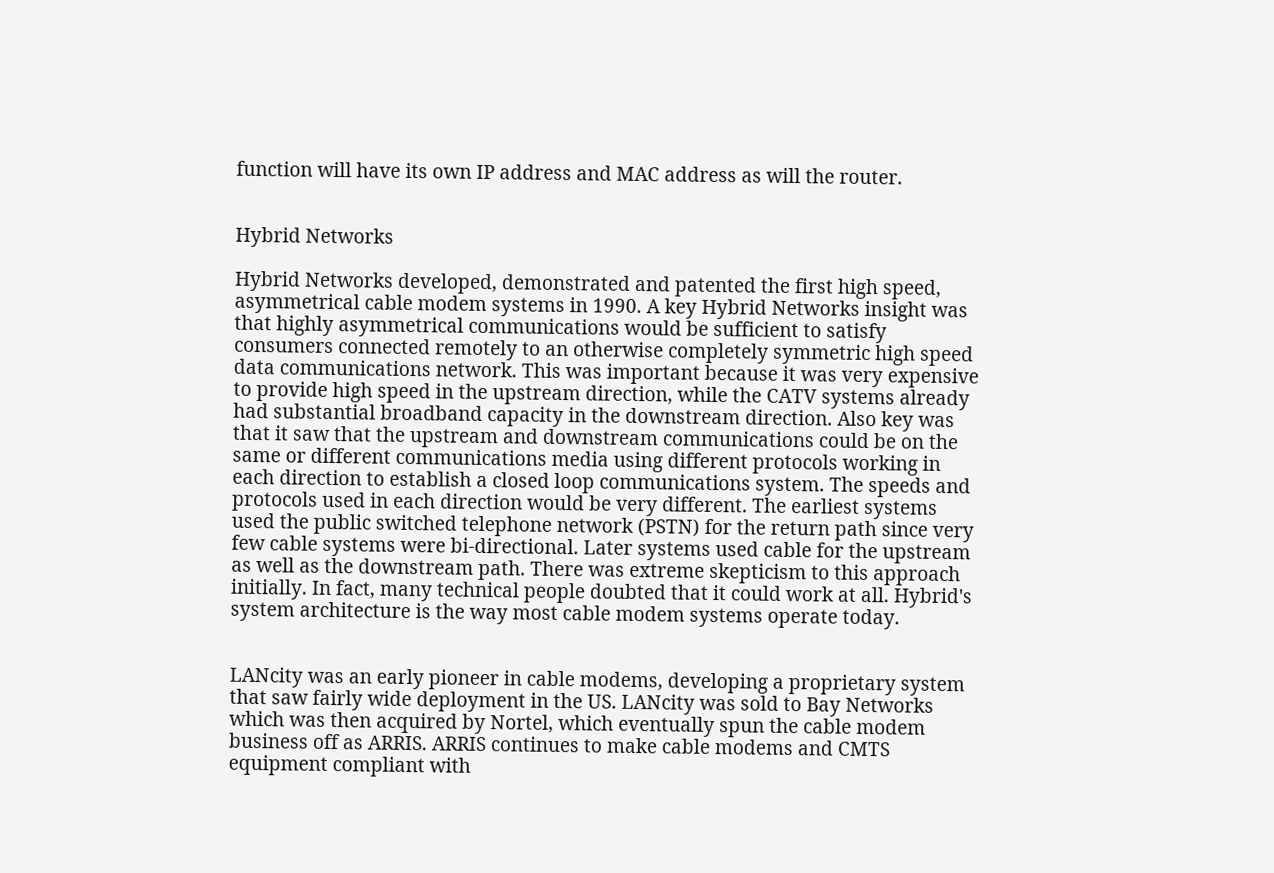function will have its own IP address and MAC address as will the router.


Hybrid Networks

Hybrid Networks developed, demonstrated and patented the first high speed, asymmetrical cable modem systems in 1990. A key Hybrid Networks insight was that highly asymmetrical communications would be sufficient to satisfy consumers connected remotely to an otherwise completely symmetric high speed data communications network. This was important because it was very expensive to provide high speed in the upstream direction, while the CATV systems already had substantial broadband capacity in the downstream direction. Also key was that it saw that the upstream and downstream communications could be on the same or different communications media using different protocols working in each direction to establish a closed loop communications system. The speeds and protocols used in each direction would be very different. The earliest systems used the public switched telephone network (PSTN) for the return path since very few cable systems were bi-directional. Later systems used cable for the upstream as well as the downstream path. There was extreme skepticism to this approach initially. In fact, many technical people doubted that it could work at all. Hybrid's system architecture is the way most cable modem systems operate today.


LANcity was an early pioneer in cable modems, developing a proprietary system that saw fairly wide deployment in the US. LANcity was sold to Bay Networks which was then acquired by Nortel, which eventually spun the cable modem business off as ARRIS. ARRIS continues to make cable modems and CMTS equipment compliant with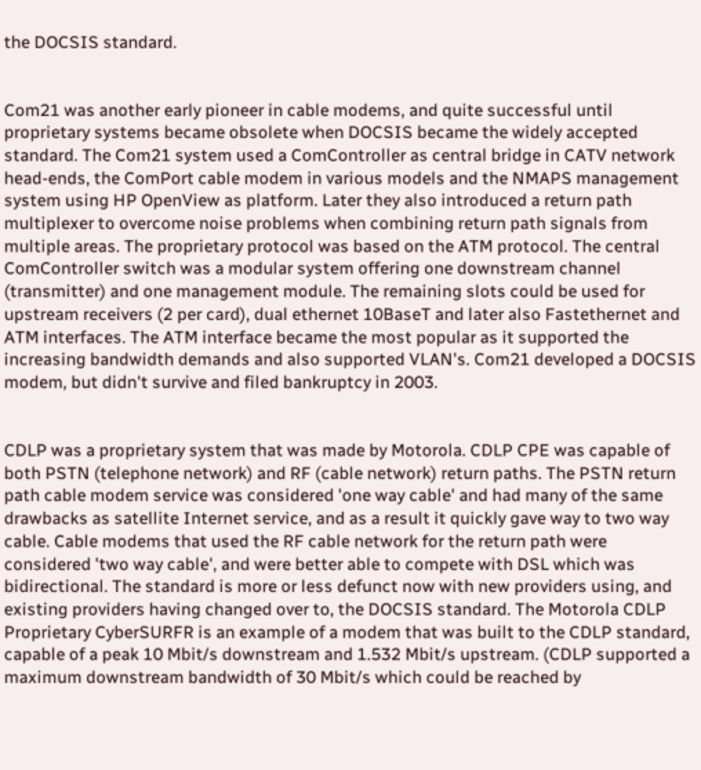the DOCSIS standard.


Com21 was another early pioneer in cable modems, and quite successful until proprietary systems became obsolete when DOCSIS became the widely accepted standard. The Com21 system used a ComController as central bridge in CATV network head-ends, the ComPort cable modem in various models and the NMAPS management system using HP OpenView as platform. Later they also introduced a return path multiplexer to overcome noise problems when combining return path signals from multiple areas. The proprietary protocol was based on the ATM protocol. The central ComController switch was a modular system offering one downstream channel (transmitter) and one management module. The remaining slots could be used for upstream receivers (2 per card), dual ethernet 10BaseT and later also Fastethernet and ATM interfaces. The ATM interface became the most popular as it supported the increasing bandwidth demands and also supported VLAN's. Com21 developed a DOCSIS modem, but didn't survive and filed bankruptcy in 2003.


CDLP was a proprietary system that was made by Motorola. CDLP CPE was capable of both PSTN (telephone network) and RF (cable network) return paths. The PSTN return path cable modem service was considered 'one way cable' and had many of the same drawbacks as satellite Internet service, and as a result it quickly gave way to two way cable. Cable modems that used the RF cable network for the return path were considered 'two way cable', and were better able to compete with DSL which was bidirectional. The standard is more or less defunct now with new providers using, and existing providers having changed over to, the DOCSIS standard. The Motorola CDLP Proprietary CyberSURFR is an example of a modem that was built to the CDLP standard, capable of a peak 10 Mbit/s downstream and 1.532 Mbit/s upstream. (CDLP supported a maximum downstream bandwidth of 30 Mbit/s which could be reached by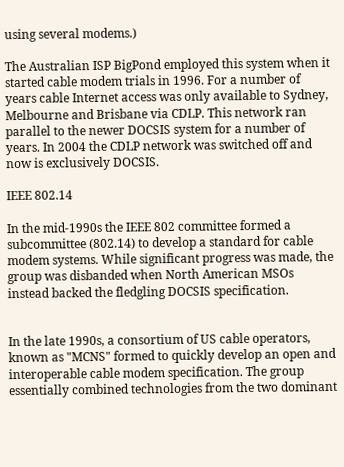using several modems.)

The Australian ISP BigPond employed this system when it started cable modem trials in 1996. For a number of years cable Internet access was only available to Sydney, Melbourne and Brisbane via CDLP. This network ran parallel to the newer DOCSIS system for a number of years. In 2004 the CDLP network was switched off and now is exclusively DOCSIS.

IEEE 802.14

In the mid-1990s the IEEE 802 committee formed a subcommittee (802.14) to develop a standard for cable modem systems. While significant progress was made, the group was disbanded when North American MSOs instead backed the fledgling DOCSIS specification.


In the late 1990s, a consortium of US cable operators, known as "MCNS" formed to quickly develop an open and interoperable cable modem specification. The group essentially combined technologies from the two dominant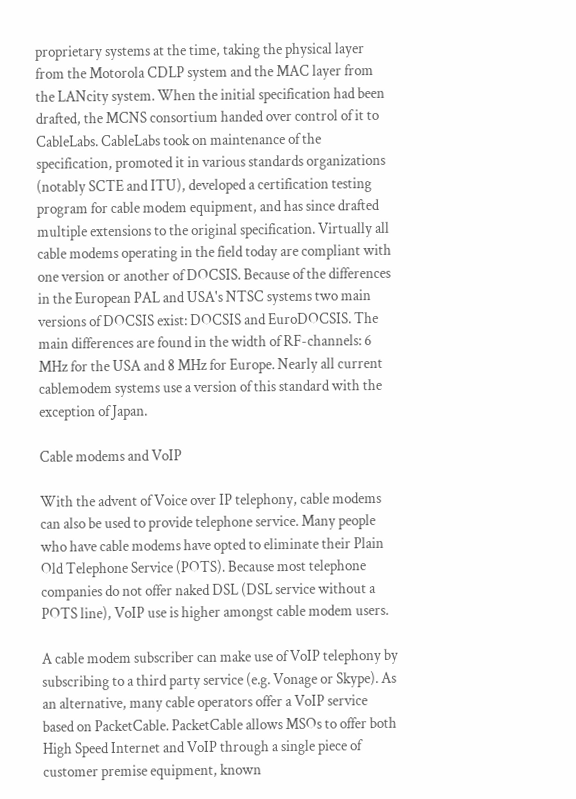proprietary systems at the time, taking the physical layer from the Motorola CDLP system and the MAC layer from the LANcity system. When the initial specification had been drafted, the MCNS consortium handed over control of it to CableLabs. CableLabs took on maintenance of the specification, promoted it in various standards organizations (notably SCTE and ITU), developed a certification testing program for cable modem equipment, and has since drafted multiple extensions to the original specification. Virtually all cable modems operating in the field today are compliant with one version or another of DOCSIS. Because of the differences in the European PAL and USA's NTSC systems two main versions of DOCSIS exist: DOCSIS and EuroDOCSIS. The main differences are found in the width of RF-channels: 6 MHz for the USA and 8 MHz for Europe. Nearly all current cablemodem systems use a version of this standard with the exception of Japan.

Cable modems and VoIP

With the advent of Voice over IP telephony, cable modems can also be used to provide telephone service. Many people who have cable modems have opted to eliminate their Plain Old Telephone Service (POTS). Because most telephone companies do not offer naked DSL (DSL service without a POTS line), VoIP use is higher amongst cable modem users.

A cable modem subscriber can make use of VoIP telephony by subscribing to a third party service (e.g. Vonage or Skype). As an alternative, many cable operators offer a VoIP service based on PacketCable. PacketCable allows MSOs to offer both High Speed Internet and VoIP through a single piece of customer premise equipment, known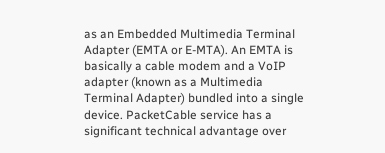as an Embedded Multimedia Terminal Adapter (EMTA or E-MTA). An EMTA is basically a cable modem and a VoIP adapter (known as a Multimedia Terminal Adapter) bundled into a single device. PacketCable service has a significant technical advantage over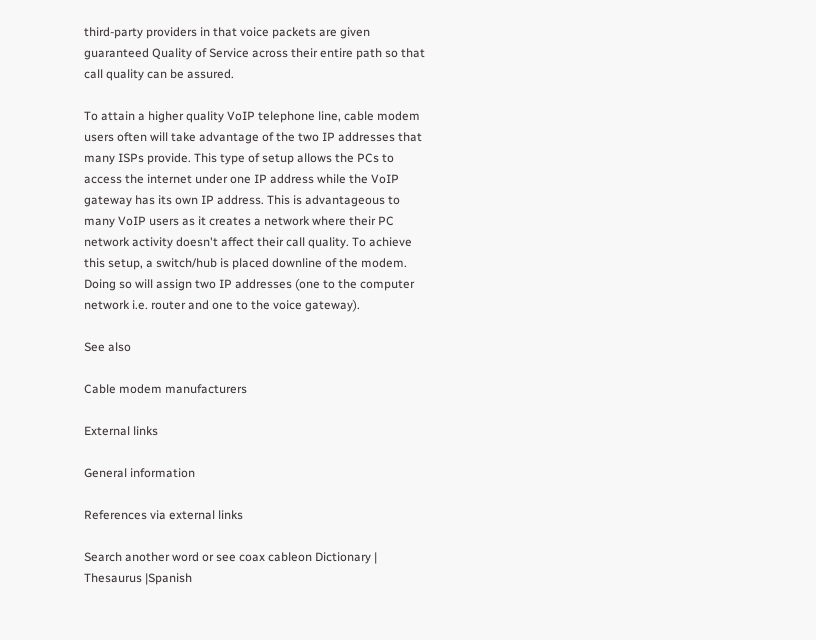third-party providers in that voice packets are given guaranteed Quality of Service across their entire path so that call quality can be assured.

To attain a higher quality VoIP telephone line, cable modem users often will take advantage of the two IP addresses that many ISPs provide. This type of setup allows the PCs to access the internet under one IP address while the VoIP gateway has its own IP address. This is advantageous to many VoIP users as it creates a network where their PC network activity doesn't affect their call quality. To achieve this setup, a switch/hub is placed downline of the modem. Doing so will assign two IP addresses (one to the computer network i.e. router and one to the voice gateway).

See also

Cable modem manufacturers

External links

General information

References via external links

Search another word or see coax cableon Dictionary | Thesaurus |Spanish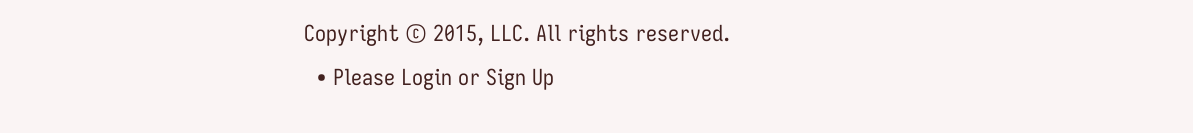Copyright © 2015, LLC. All rights reserved.
  • Please Login or Sign Up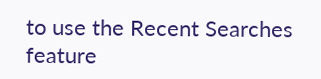to use the Recent Searches feature